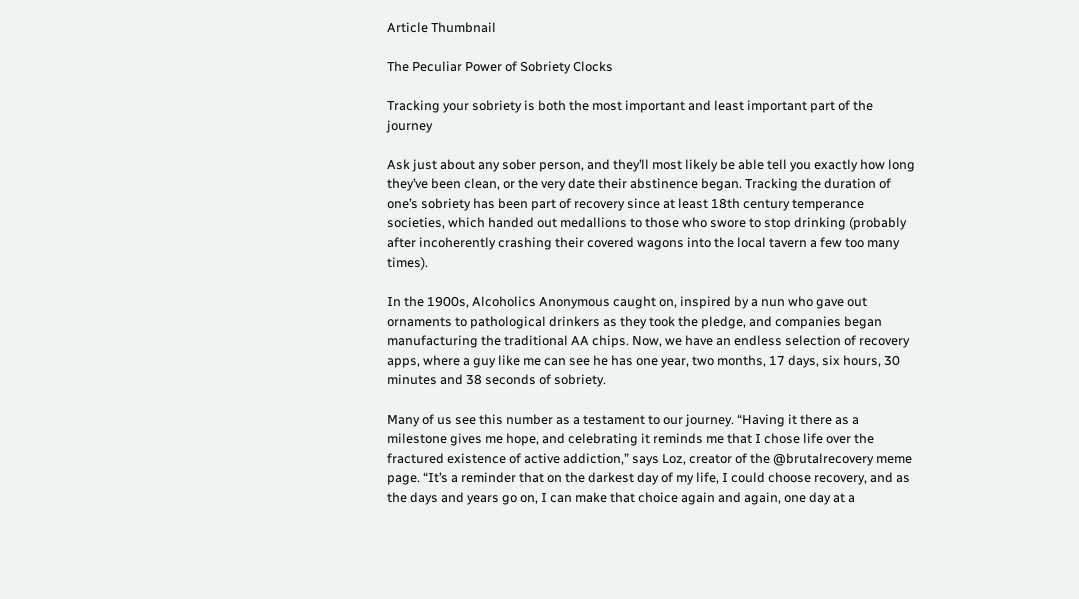Article Thumbnail

The Peculiar Power of Sobriety Clocks

Tracking your sobriety is both the most important and least important part of the journey

Ask just about any sober person, and they’ll most likely be able tell you exactly how long they’ve been clean, or the very date their abstinence began. Tracking the duration of one’s sobriety has been part of recovery since at least 18th century temperance societies, which handed out medallions to those who swore to stop drinking (probably after incoherently crashing their covered wagons into the local tavern a few too many times).

In the 1900s, Alcoholics Anonymous caught on, inspired by a nun who gave out ornaments to pathological drinkers as they took the pledge, and companies began manufacturing the traditional AA chips. Now, we have an endless selection of recovery apps, where a guy like me can see he has one year, two months, 17 days, six hours, 30 minutes and 38 seconds of sobriety.

Many of us see this number as a testament to our journey. “Having it there as a milestone gives me hope, and celebrating it reminds me that I chose life over the fractured existence of active addiction,” says Loz, creator of the @brutalrecovery meme page. “It’s a reminder that on the darkest day of my life, I could choose recovery, and as the days and years go on, I can make that choice again and again, one day at a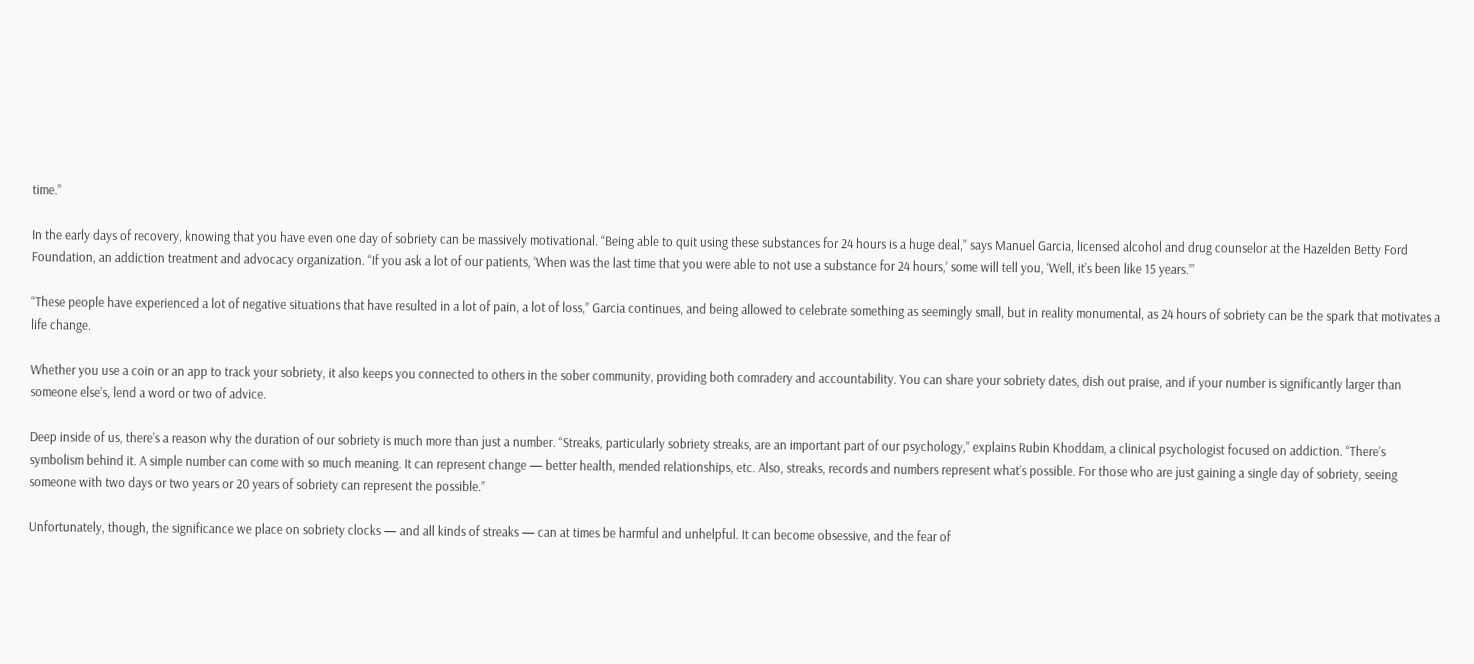time.”

In the early days of recovery, knowing that you have even one day of sobriety can be massively motivational. “Being able to quit using these substances for 24 hours is a huge deal,” says Manuel Garcia, licensed alcohol and drug counselor at the Hazelden Betty Ford Foundation, an addiction treatment and advocacy organization. “If you ask a lot of our patients, ‘When was the last time that you were able to not use a substance for 24 hours,’ some will tell you, ‘Well, it’s been like 15 years.’”

“These people have experienced a lot of negative situations that have resulted in a lot of pain, a lot of loss,” Garcia continues, and being allowed to celebrate something as seemingly small, but in reality monumental, as 24 hours of sobriety can be the spark that motivates a life change.

Whether you use a coin or an app to track your sobriety, it also keeps you connected to others in the sober community, providing both comradery and accountability. You can share your sobriety dates, dish out praise, and if your number is significantly larger than someone else’s, lend a word or two of advice.

Deep inside of us, there’s a reason why the duration of our sobriety is much more than just a number. “Streaks, particularly sobriety streaks, are an important part of our psychology,” explains Rubin Khoddam, a clinical psychologist focused on addiction. “There’s symbolism behind it. A simple number can come with so much meaning. It can represent change — better health, mended relationships, etc. Also, streaks, records and numbers represent what’s possible. For those who are just gaining a single day of sobriety, seeing someone with two days or two years or 20 years of sobriety can represent the possible.”

Unfortunately, though, the significance we place on sobriety clocks — and all kinds of streaks — can at times be harmful and unhelpful. It can become obsessive, and the fear of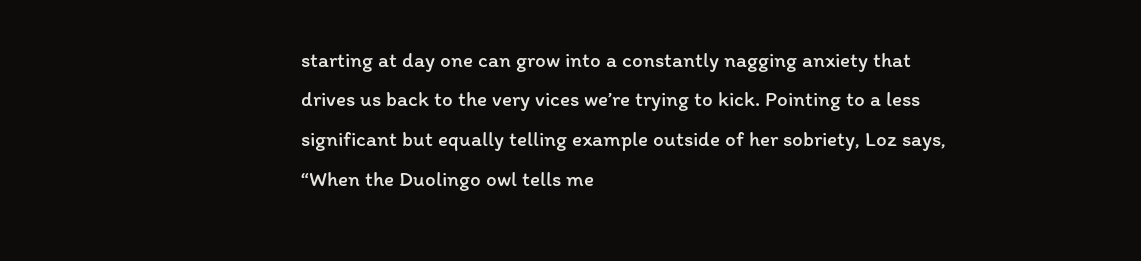starting at day one can grow into a constantly nagging anxiety that drives us back to the very vices we’re trying to kick. Pointing to a less significant but equally telling example outside of her sobriety, Loz says, “When the Duolingo owl tells me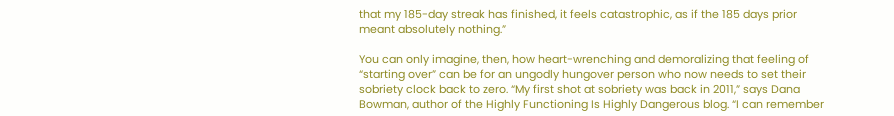that my 185-day streak has finished, it feels catastrophic, as if the 185 days prior meant absolutely nothing.”

You can only imagine, then, how heart-wrenching and demoralizing that feeling of “starting over” can be for an ungodly hungover person who now needs to set their sobriety clock back to zero. “My first shot at sobriety was back in 2011,” says Dana Bowman, author of the Highly Functioning Is Highly Dangerous blog. “I can remember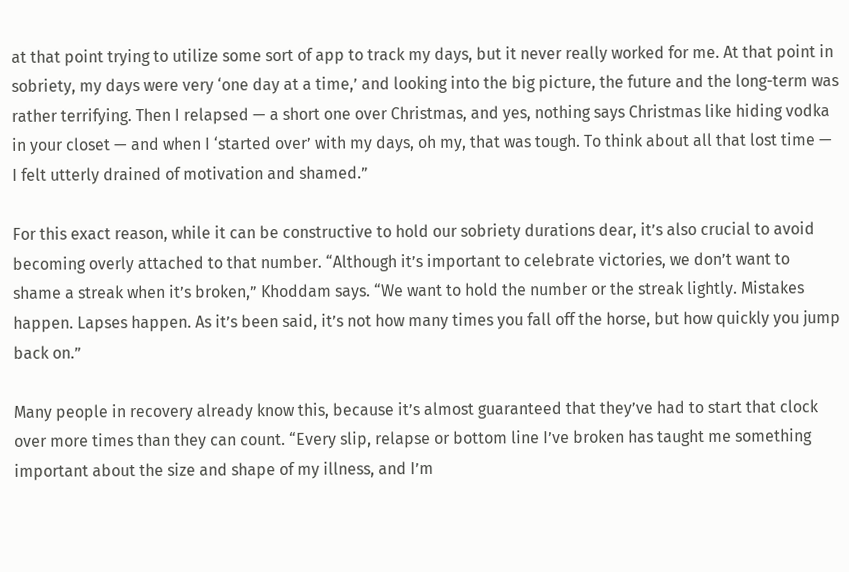at that point trying to utilize some sort of app to track my days, but it never really worked for me. At that point in sobriety, my days were very ‘one day at a time,’ and looking into the big picture, the future and the long-term was rather terrifying. Then I relapsed — a short one over Christmas, and yes, nothing says Christmas like hiding vodka in your closet — and when I ‘started over’ with my days, oh my, that was tough. To think about all that lost time — I felt utterly drained of motivation and shamed.”

For this exact reason, while it can be constructive to hold our sobriety durations dear, it’s also crucial to avoid becoming overly attached to that number. “Although it’s important to celebrate victories, we don’t want to shame a streak when it’s broken,” Khoddam says. “We want to hold the number or the streak lightly. Mistakes happen. Lapses happen. As it’s been said, it’s not how many times you fall off the horse, but how quickly you jump back on.”

Many people in recovery already know this, because it’s almost guaranteed that they’ve had to start that clock over more times than they can count. “Every slip, relapse or bottom line I’ve broken has taught me something important about the size and shape of my illness, and I’m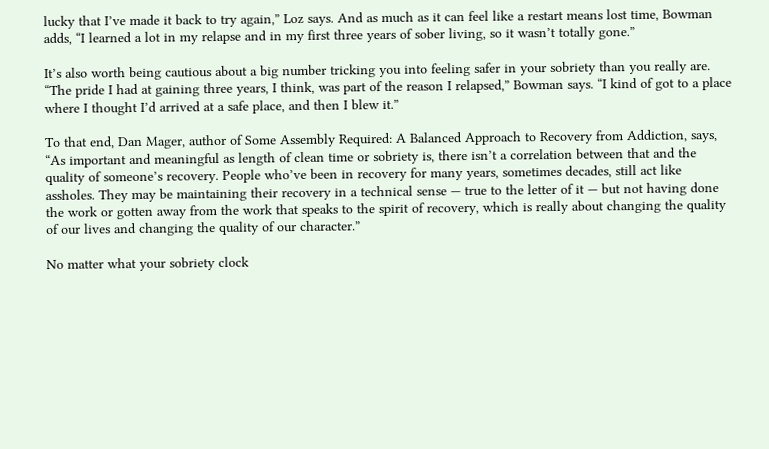lucky that I’ve made it back to try again,” Loz says. And as much as it can feel like a restart means lost time, Bowman adds, “I learned a lot in my relapse and in my first three years of sober living, so it wasn’t totally gone.”

It’s also worth being cautious about a big number tricking you into feeling safer in your sobriety than you really are. “The pride I had at gaining three years, I think, was part of the reason I relapsed,” Bowman says. “I kind of got to a place where I thought I’d arrived at a safe place, and then I blew it.”

To that end, Dan Mager, author of Some Assembly Required: A Balanced Approach to Recovery from Addiction, says, “As important and meaningful as length of clean time or sobriety is, there isn’t a correlation between that and the quality of someone’s recovery. People who’ve been in recovery for many years, sometimes decades, still act like assholes. They may be maintaining their recovery in a technical sense — true to the letter of it — but not having done the work or gotten away from the work that speaks to the spirit of recovery, which is really about changing the quality of our lives and changing the quality of our character.”

No matter what your sobriety clock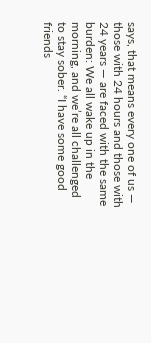says, that means every one of us — those with 24 hours and those with 24 years — are faced with the same burden: We all wake up in the morning, and we’re all challenged to stay sober. “I have some good friends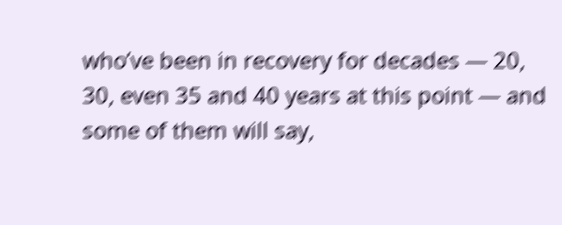who’ve been in recovery for decades — 20, 30, even 35 and 40 years at this point — and some of them will say,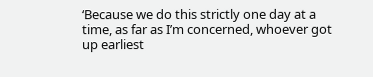‘Because we do this strictly one day at a time, as far as I’m concerned, whoever got up earliest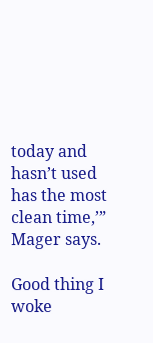today and hasn’t used has the most clean time,’” Mager says.

Good thing I woke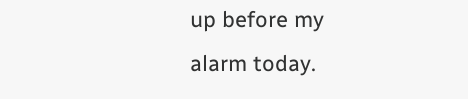up before my alarm today.